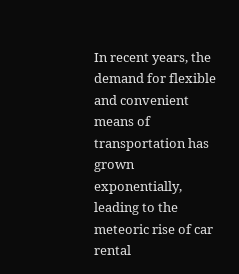In recent years, the demand for flexible and convenient means of transportation has grown exponentially, leading to the meteoric rise of car rental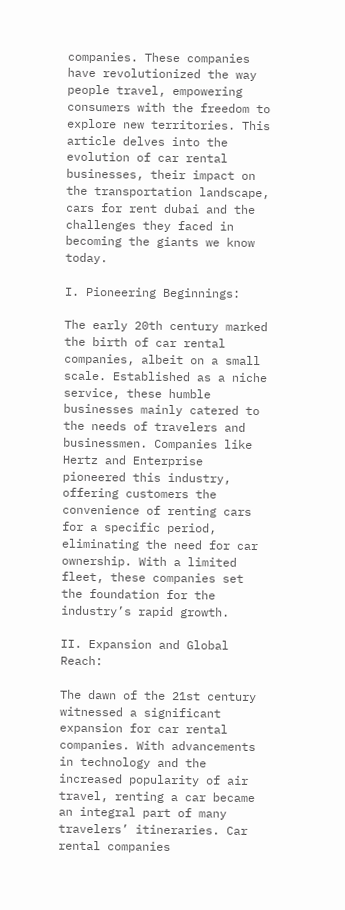companies. These companies have revolutionized the way people travel, empowering consumers with the freedom to explore new territories. This article delves into the evolution of car rental businesses, their impact on the transportation landscape, cars for rent dubai and the challenges they faced in becoming the giants we know today.

I. Pioneering Beginnings:

The early 20th century marked the birth of car rental companies, albeit on a small scale. Established as a niche service, these humble businesses mainly catered to the needs of travelers and businessmen. Companies like Hertz and Enterprise pioneered this industry, offering customers the convenience of renting cars for a specific period, eliminating the need for car ownership. With a limited fleet, these companies set the foundation for the industry’s rapid growth.

II. Expansion and Global Reach:

The dawn of the 21st century witnessed a significant expansion for car rental companies. With advancements in technology and the increased popularity of air travel, renting a car became an integral part of many travelers’ itineraries. Car rental companies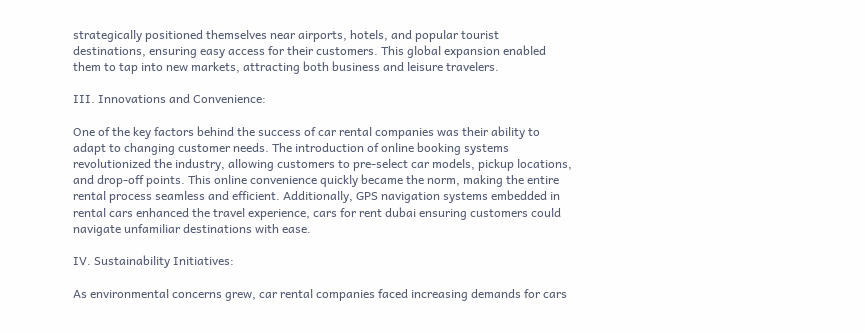strategically positioned themselves near airports, hotels, and popular tourist destinations, ensuring easy access for their customers. This global expansion enabled them to tap into new markets, attracting both business and leisure travelers.

III. Innovations and Convenience:

One of the key factors behind the success of car rental companies was their ability to adapt to changing customer needs. The introduction of online booking systems revolutionized the industry, allowing customers to pre-select car models, pickup locations, and drop-off points. This online convenience quickly became the norm, making the entire rental process seamless and efficient. Additionally, GPS navigation systems embedded in rental cars enhanced the travel experience, cars for rent dubai ensuring customers could navigate unfamiliar destinations with ease.

IV. Sustainability Initiatives:

As environmental concerns grew, car rental companies faced increasing demands for cars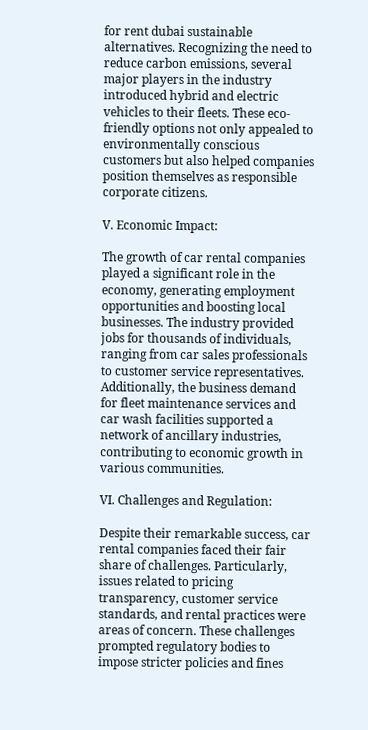for rent dubai sustainable alternatives. Recognizing the need to reduce carbon emissions, several major players in the industry introduced hybrid and electric vehicles to their fleets. These eco-friendly options not only appealed to environmentally conscious customers but also helped companies position themselves as responsible corporate citizens.

V. Economic Impact:

The growth of car rental companies played a significant role in the economy, generating employment opportunities and boosting local businesses. The industry provided jobs for thousands of individuals, ranging from car sales professionals to customer service representatives. Additionally, the business demand for fleet maintenance services and car wash facilities supported a network of ancillary industries, contributing to economic growth in various communities.

VI. Challenges and Regulation:

Despite their remarkable success, car rental companies faced their fair share of challenges. Particularly, issues related to pricing transparency, customer service standards, and rental practices were areas of concern. These challenges prompted regulatory bodies to impose stricter policies and fines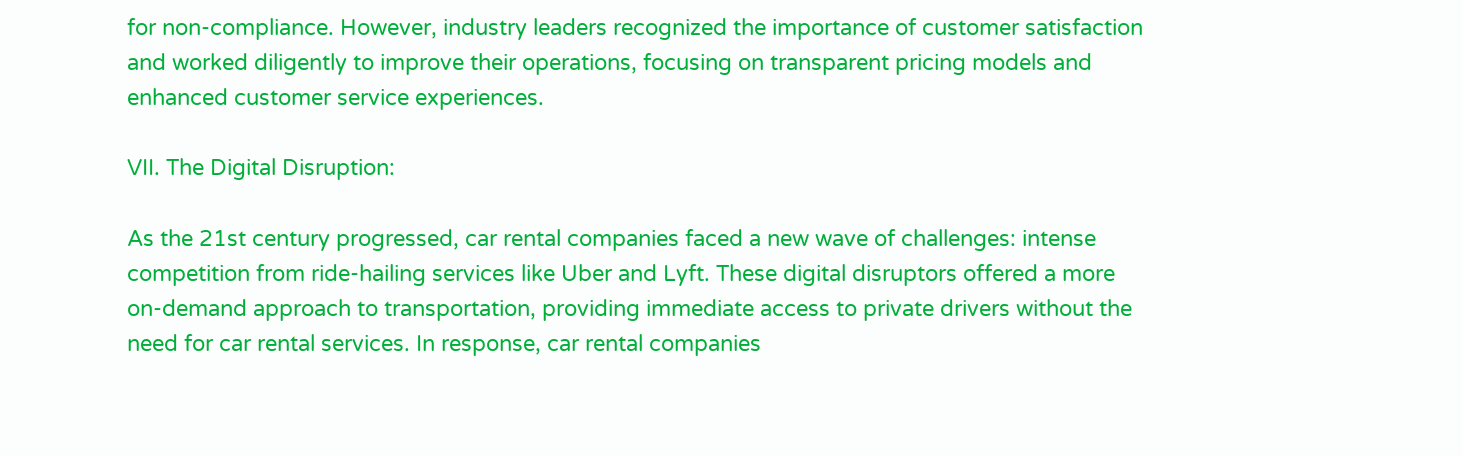for non-compliance. However, industry leaders recognized the importance of customer satisfaction and worked diligently to improve their operations, focusing on transparent pricing models and enhanced customer service experiences.

VII. The Digital Disruption:

As the 21st century progressed, car rental companies faced a new wave of challenges: intense competition from ride-hailing services like Uber and Lyft. These digital disruptors offered a more on-demand approach to transportation, providing immediate access to private drivers without the need for car rental services. In response, car rental companies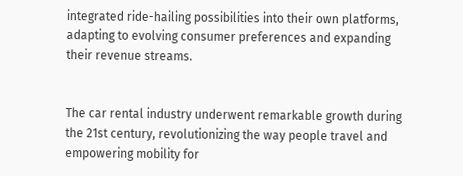integrated ride-hailing possibilities into their own platforms, adapting to evolving consumer preferences and expanding their revenue streams.


The car rental industry underwent remarkable growth during the 21st century, revolutionizing the way people travel and empowering mobility for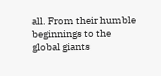all. From their humble beginnings to the global giants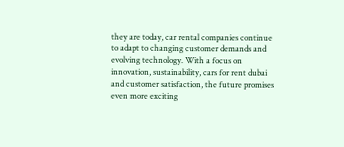they are today, car rental companies continue to adapt to changing customer demands and evolving technology. With a focus on innovation, sustainability, cars for rent dubai and customer satisfaction, the future promises even more exciting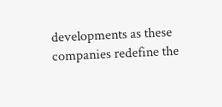developments as these companies redefine the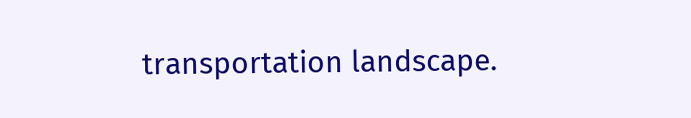transportation landscape.